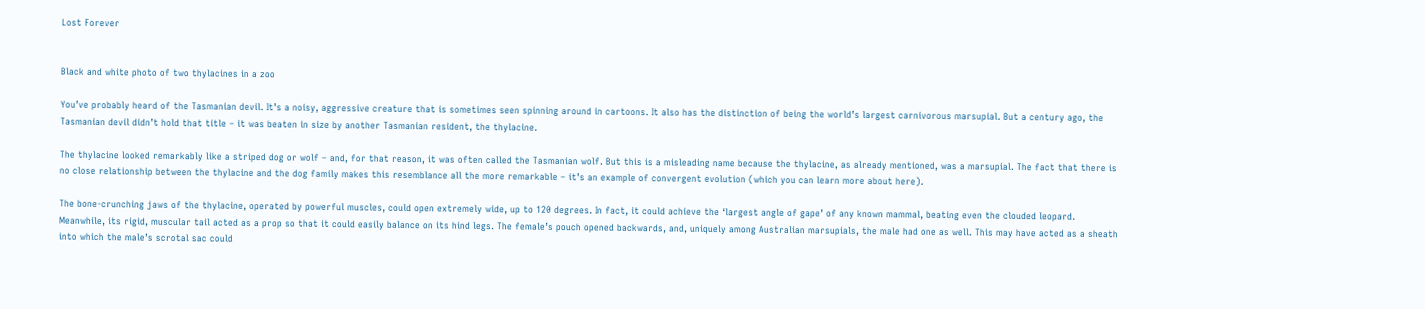Lost Forever


Black and white photo of two thylacines in a zoo

You’ve probably heard of the Tasmanian devil. It’s a noisy, aggressive creature that is sometimes seen spinning around in cartoons. It also has the distinction of being the world’s largest carnivorous marsupial. But a century ago, the Tasmanian devil didn’t hold that title – it was beaten in size by another Tasmanian resident, the thylacine.

The thylacine looked remarkably like a striped dog or wolf – and, for that reason, it was often called the Tasmanian wolf. But this is a misleading name because the thylacine, as already mentioned, was a marsupial. The fact that there is no close relationship between the thylacine and the dog family makes this resemblance all the more remarkable – it’s an example of convergent evolution (which you can learn more about here).

The bone-crunching jaws of the thylacine, operated by powerful muscles, could open extremely wide, up to 120 degrees. In fact, it could achieve the ‘largest angle of gape’ of any known mammal, beating even the clouded leopard. Meanwhile, its rigid, muscular tail acted as a prop so that it could easily balance on its hind legs. The female’s pouch opened backwards, and, uniquely among Australian marsupials, the male had one as well. This may have acted as a sheath into which the male’s scrotal sac could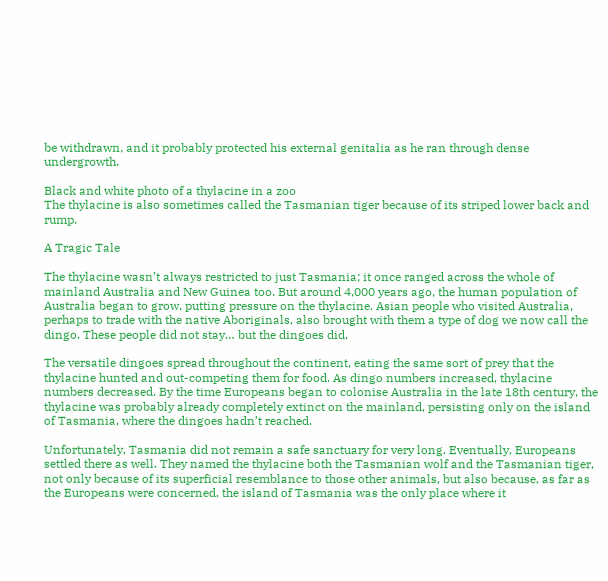be withdrawn, and it probably protected his external genitalia as he ran through dense undergrowth.

Black and white photo of a thylacine in a zoo
The thylacine is also sometimes called the Tasmanian tiger because of its striped lower back and rump.

A Tragic Tale

The thylacine wasn’t always restricted to just Tasmania; it once ranged across the whole of mainland Australia and New Guinea too. But around 4,000 years ago, the human population of Australia began to grow, putting pressure on the thylacine. Asian people who visited Australia, perhaps to trade with the native Aboriginals, also brought with them a type of dog we now call the dingo. These people did not stay… but the dingoes did.

The versatile dingoes spread throughout the continent, eating the same sort of prey that the thylacine hunted and out-competing them for food. As dingo numbers increased, thylacine numbers decreased. By the time Europeans began to colonise Australia in the late 18th century, the thylacine was probably already completely extinct on the mainland, persisting only on the island of Tasmania, where the dingoes hadn’t reached.

Unfortunately, Tasmania did not remain a safe sanctuary for very long. Eventually, Europeans settled there as well. They named the thylacine both the Tasmanian wolf and the Tasmanian tiger, not only because of its superficial resemblance to those other animals, but also because, as far as the Europeans were concerned, the island of Tasmania was the only place where it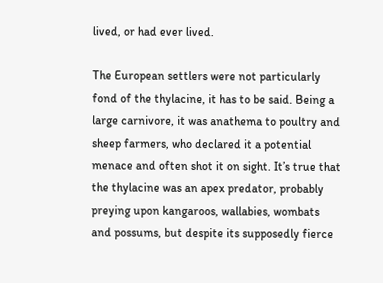lived, or had ever lived.

The European settlers were not particularly fond of the thylacine, it has to be said. Being a large carnivore, it was anathema to poultry and sheep farmers, who declared it a potential menace and often shot it on sight. It’s true that the thylacine was an apex predator, probably preying upon kangaroos, wallabies, wombats and possums, but despite its supposedly fierce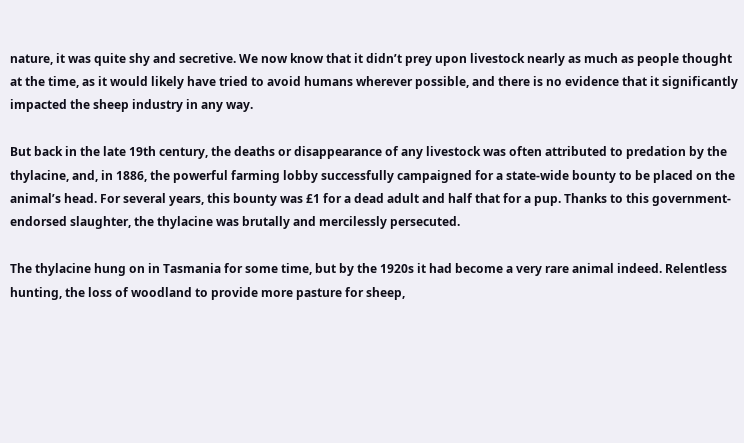nature, it was quite shy and secretive. We now know that it didn’t prey upon livestock nearly as much as people thought at the time, as it would likely have tried to avoid humans wherever possible, and there is no evidence that it significantly impacted the sheep industry in any way.

But back in the late 19th century, the deaths or disappearance of any livestock was often attributed to predation by the thylacine, and, in 1886, the powerful farming lobby successfully campaigned for a state-wide bounty to be placed on the animal’s head. For several years, this bounty was £1 for a dead adult and half that for a pup. Thanks to this government-endorsed slaughter, the thylacine was brutally and mercilessly persecuted.

The thylacine hung on in Tasmania for some time, but by the 1920s it had become a very rare animal indeed. Relentless hunting, the loss of woodland to provide more pasture for sheep,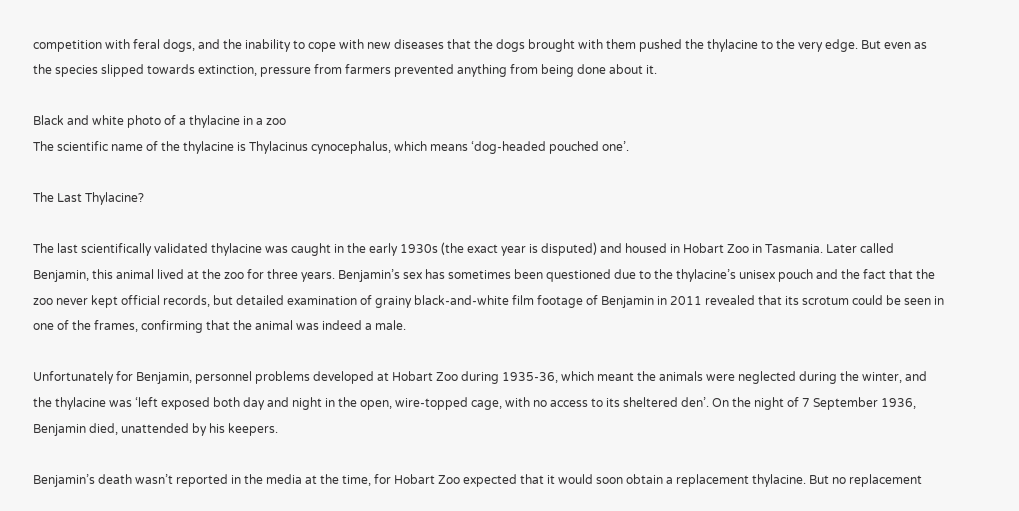competition with feral dogs, and the inability to cope with new diseases that the dogs brought with them pushed the thylacine to the very edge. But even as the species slipped towards extinction, pressure from farmers prevented anything from being done about it.

Black and white photo of a thylacine in a zoo
The scientific name of the thylacine is Thylacinus cynocephalus, which means ‘dog-headed pouched one’.

The Last Thylacine?

The last scientifically validated thylacine was caught in the early 1930s (the exact year is disputed) and housed in Hobart Zoo in Tasmania. Later called Benjamin, this animal lived at the zoo for three years. Benjamin’s sex has sometimes been questioned due to the thylacine’s unisex pouch and the fact that the zoo never kept official records, but detailed examination of grainy black-and-white film footage of Benjamin in 2011 revealed that its scrotum could be seen in one of the frames, confirming that the animal was indeed a male.

Unfortunately for Benjamin, personnel problems developed at Hobart Zoo during 1935-36, which meant the animals were neglected during the winter, and the thylacine was ‘left exposed both day and night in the open, wire-topped cage, with no access to its sheltered den’. On the night of 7 September 1936, Benjamin died, unattended by his keepers.

Benjamin’s death wasn’t reported in the media at the time, for Hobart Zoo expected that it would soon obtain a replacement thylacine. But no replacement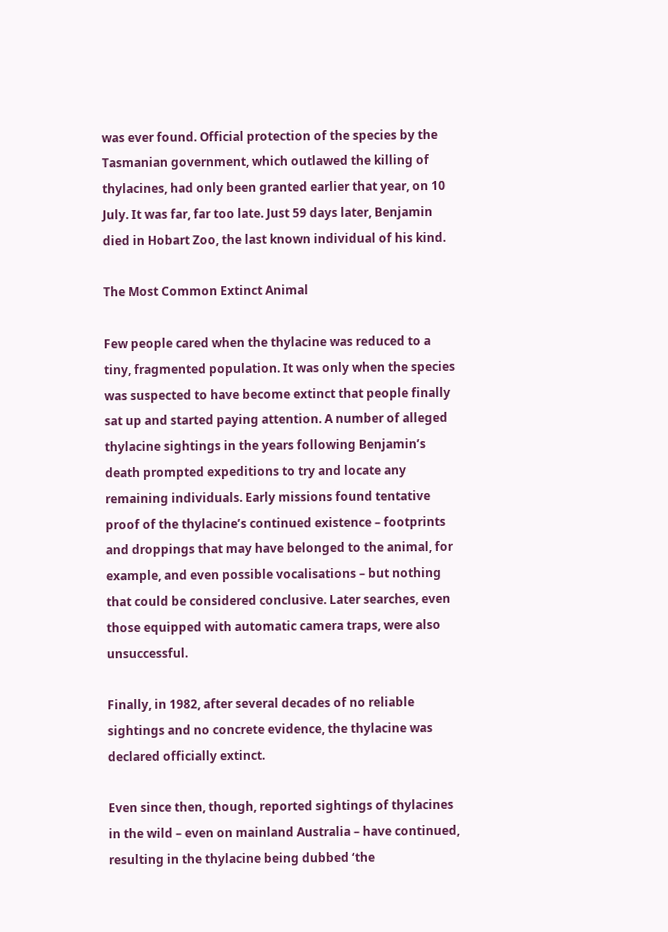was ever found. Official protection of the species by the Tasmanian government, which outlawed the killing of thylacines, had only been granted earlier that year, on 10 July. It was far, far too late. Just 59 days later, Benjamin died in Hobart Zoo, the last known individual of his kind.

The Most Common Extinct Animal

Few people cared when the thylacine was reduced to a tiny, fragmented population. It was only when the species was suspected to have become extinct that people finally sat up and started paying attention. A number of alleged thylacine sightings in the years following Benjamin’s death prompted expeditions to try and locate any remaining individuals. Early missions found tentative proof of the thylacine’s continued existence – footprints and droppings that may have belonged to the animal, for example, and even possible vocalisations – but nothing that could be considered conclusive. Later searches, even those equipped with automatic camera traps, were also unsuccessful.

Finally, in 1982, after several decades of no reliable sightings and no concrete evidence, the thylacine was declared officially extinct.

Even since then, though, reported sightings of thylacines in the wild – even on mainland Australia – have continued, resulting in the thylacine being dubbed ‘the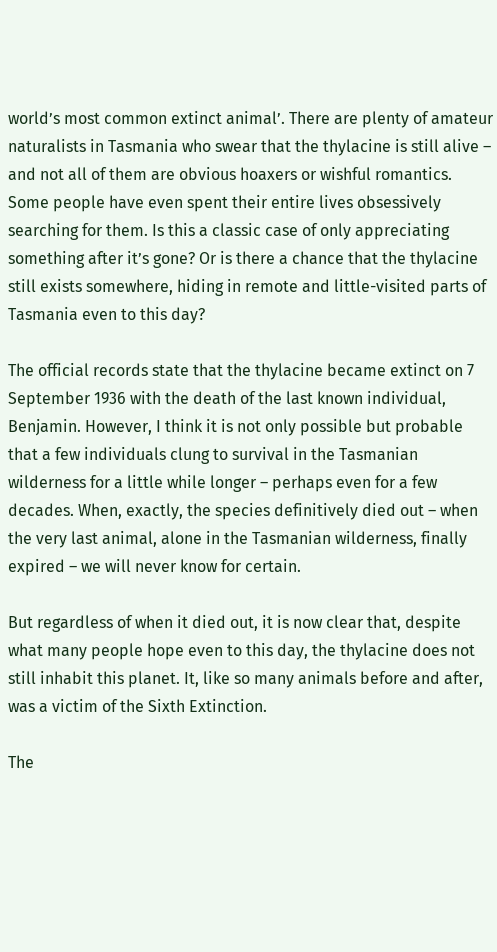world’s most common extinct animal’. There are plenty of amateur naturalists in Tasmania who swear that the thylacine is still alive – and not all of them are obvious hoaxers or wishful romantics. Some people have even spent their entire lives obsessively searching for them. Is this a classic case of only appreciating something after it’s gone? Or is there a chance that the thylacine still exists somewhere, hiding in remote and little-visited parts of Tasmania even to this day?

The official records state that the thylacine became extinct on 7 September 1936 with the death of the last known individual, Benjamin. However, I think it is not only possible but probable that a few individuals clung to survival in the Tasmanian wilderness for a little while longer – perhaps even for a few decades. When, exactly, the species definitively died out – when the very last animal, alone in the Tasmanian wilderness, finally expired – we will never know for certain.

But regardless of when it died out, it is now clear that, despite what many people hope even to this day, the thylacine does not still inhabit this planet. It, like so many animals before and after, was a victim of the Sixth Extinction.

The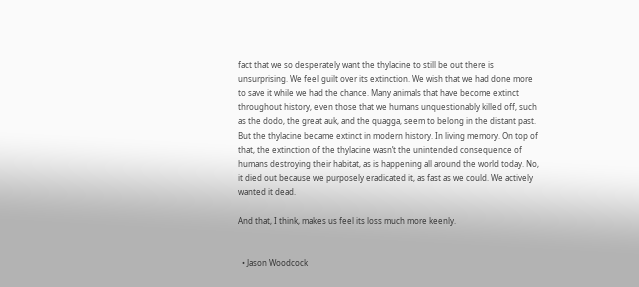fact that we so desperately want the thylacine to still be out there is unsurprising. We feel guilt over its extinction. We wish that we had done more to save it while we had the chance. Many animals that have become extinct throughout history, even those that we humans unquestionably killed off, such as the dodo, the great auk, and the quagga, seem to belong in the distant past. But the thylacine became extinct in modern history. In living memory. On top of that, the extinction of the thylacine wasn’t the unintended consequence of humans destroying their habitat, as is happening all around the world today. No, it died out because we purposely eradicated it, as fast as we could. We actively wanted it dead.

And that, I think, makes us feel its loss much more keenly.


  • Jason Woodcock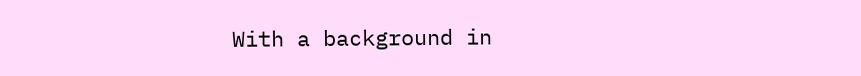With a background in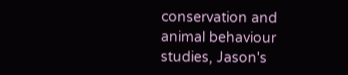conservation and animal behaviour studies, Jason's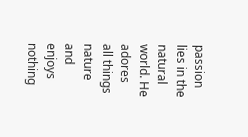passion lies in the natural world. He adores all things nature and enjoys nothing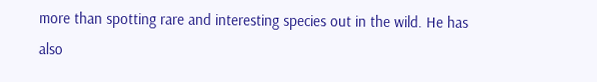more than spotting rare and interesting species out in the wild. He has also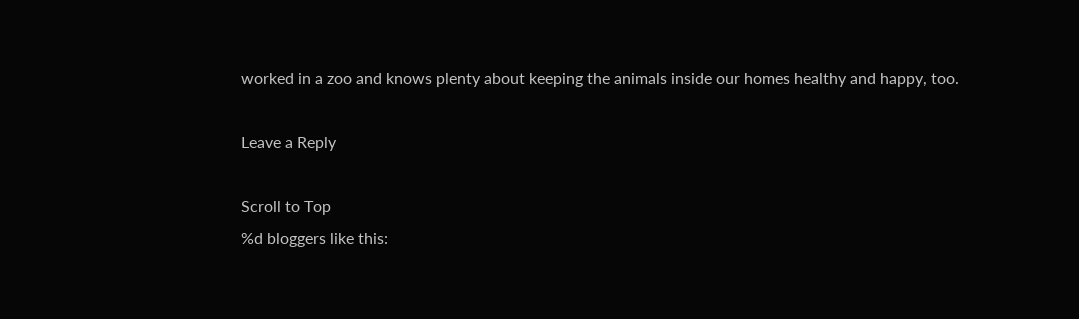worked in a zoo and knows plenty about keeping the animals inside our homes healthy and happy, too.

Leave a Reply

Scroll to Top
%d bloggers like this: